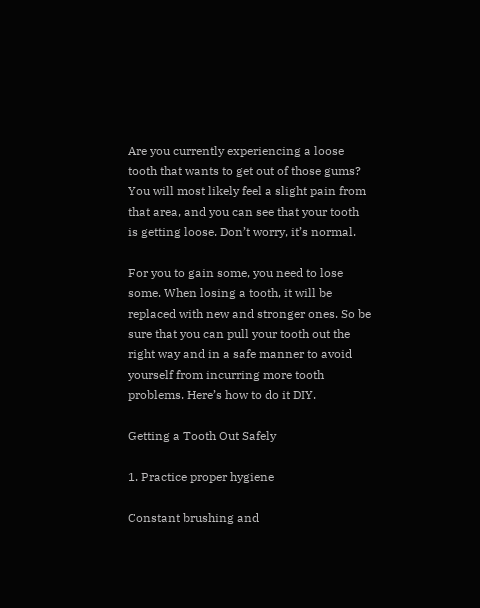Are you currently experiencing a loose tooth that wants to get out of those gums? You will most likely feel a slight pain from that area, and you can see that your tooth is getting loose. Don’t worry, it’s normal.

For you to gain some, you need to lose some. When losing a tooth, it will be replaced with new and stronger ones. So be sure that you can pull your tooth out the right way and in a safe manner to avoid yourself from incurring more tooth problems. Here’s how to do it DIY.

Getting a Tooth Out Safely

1. Practice proper hygiene

Constant brushing and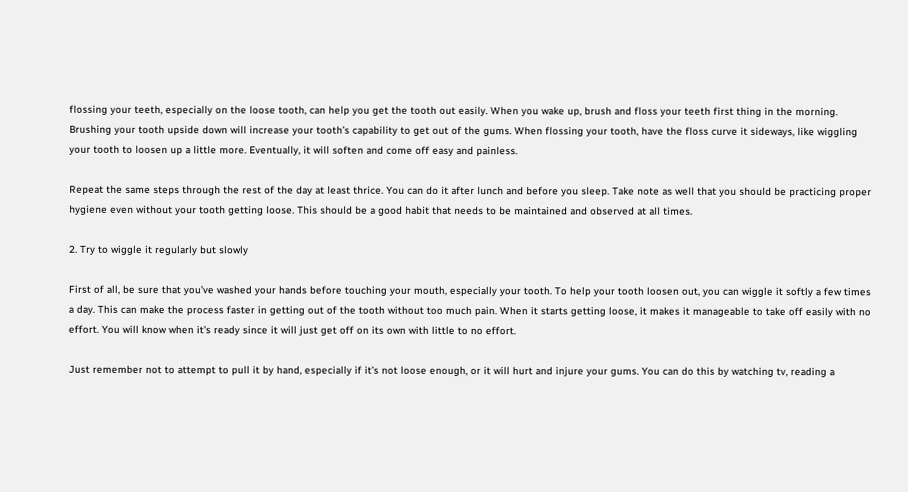flossing your teeth, especially on the loose tooth, can help you get the tooth out easily. When you wake up, brush and floss your teeth first thing in the morning. Brushing your tooth upside down will increase your tooth’s capability to get out of the gums. When flossing your tooth, have the floss curve it sideways, like wiggling your tooth to loosen up a little more. Eventually, it will soften and come off easy and painless.

Repeat the same steps through the rest of the day at least thrice. You can do it after lunch and before you sleep. Take note as well that you should be practicing proper hygiene even without your tooth getting loose. This should be a good habit that needs to be maintained and observed at all times.

2. Try to wiggle it regularly but slowly

First of all, be sure that you’ve washed your hands before touching your mouth, especially your tooth. To help your tooth loosen out, you can wiggle it softly a few times a day. This can make the process faster in getting out of the tooth without too much pain. When it starts getting loose, it makes it manageable to take off easily with no effort. You will know when it’s ready since it will just get off on its own with little to no effort.

Just remember not to attempt to pull it by hand, especially if it’s not loose enough, or it will hurt and injure your gums. You can do this by watching tv, reading a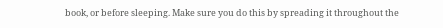book, or before sleeping. Make sure you do this by spreading it throughout the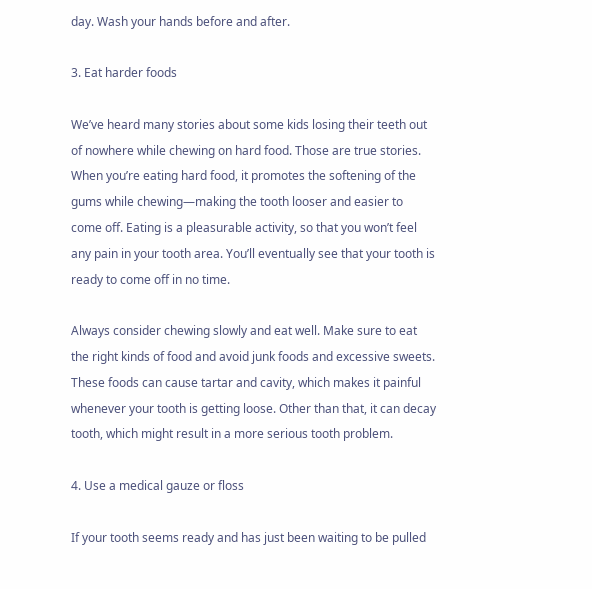day. Wash your hands before and after.

3. Eat harder foods

We’ve heard many stories about some kids losing their teeth out of nowhere while chewing on hard food. Those are true stories. When you’re eating hard food, it promotes the softening of the gums while chewing—making the tooth looser and easier to come off. Eating is a pleasurable activity, so that you won’t feel any pain in your tooth area. You’ll eventually see that your tooth is ready to come off in no time.

Always consider chewing slowly and eat well. Make sure to eat the right kinds of food and avoid junk foods and excessive sweets. These foods can cause tartar and cavity, which makes it painful whenever your tooth is getting loose. Other than that, it can decay tooth, which might result in a more serious tooth problem.

4. Use a medical gauze or floss

If your tooth seems ready and has just been waiting to be pulled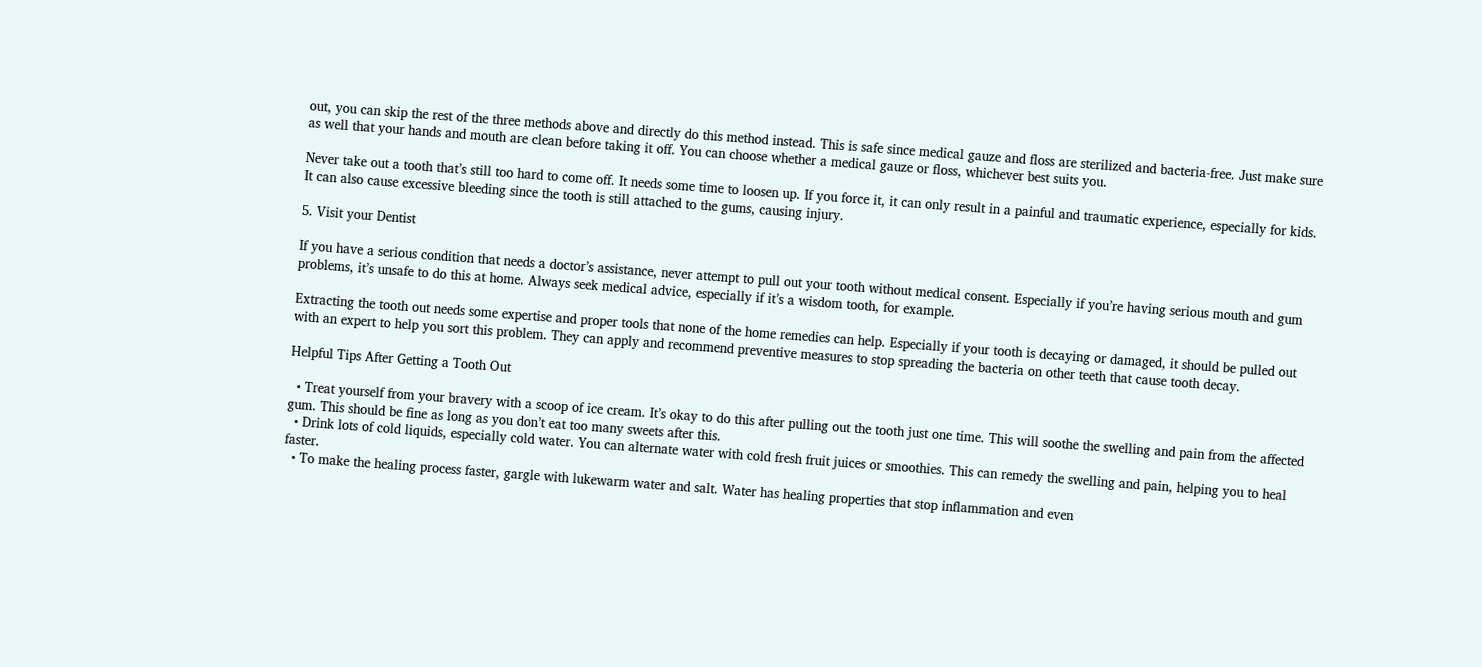out, you can skip the rest of the three methods above and directly do this method instead. This is safe since medical gauze and floss are sterilized and bacteria-free. Just make sure as well that your hands and mouth are clean before taking it off. You can choose whether a medical gauze or floss, whichever best suits you.

Never take out a tooth that’s still too hard to come off. It needs some time to loosen up. If you force it, it can only result in a painful and traumatic experience, especially for kids. It can also cause excessive bleeding since the tooth is still attached to the gums, causing injury.

5. Visit your Dentist

If you have a serious condition that needs a doctor’s assistance, never attempt to pull out your tooth without medical consent. Especially if you’re having serious mouth and gum problems, it’s unsafe to do this at home. Always seek medical advice, especially if it’s a wisdom tooth, for example.

Extracting the tooth out needs some expertise and proper tools that none of the home remedies can help. Especially if your tooth is decaying or damaged, it should be pulled out with an expert to help you sort this problem. They can apply and recommend preventive measures to stop spreading the bacteria on other teeth that cause tooth decay.

Helpful Tips After Getting a Tooth Out

  • Treat yourself from your bravery with a scoop of ice cream. It’s okay to do this after pulling out the tooth just one time. This will soothe the swelling and pain from the affected gum. This should be fine as long as you don’t eat too many sweets after this.
  • Drink lots of cold liquids, especially cold water. You can alternate water with cold fresh fruit juices or smoothies. This can remedy the swelling and pain, helping you to heal faster.
  • To make the healing process faster, gargle with lukewarm water and salt. Water has healing properties that stop inflammation and even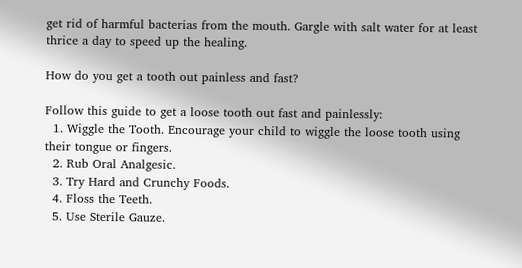get rid of harmful bacterias from the mouth. Gargle with salt water for at least thrice a day to speed up the healing.

How do you get a tooth out painless and fast?

Follow this guide to get a loose tooth out fast and painlessly:
  1. Wiggle the Tooth. Encourage your child to wiggle the loose tooth using their tongue or fingers.
  2. Rub Oral Analgesic.
  3. Try Hard and Crunchy Foods.
  4. Floss the Teeth.
  5. Use Sterile Gauze.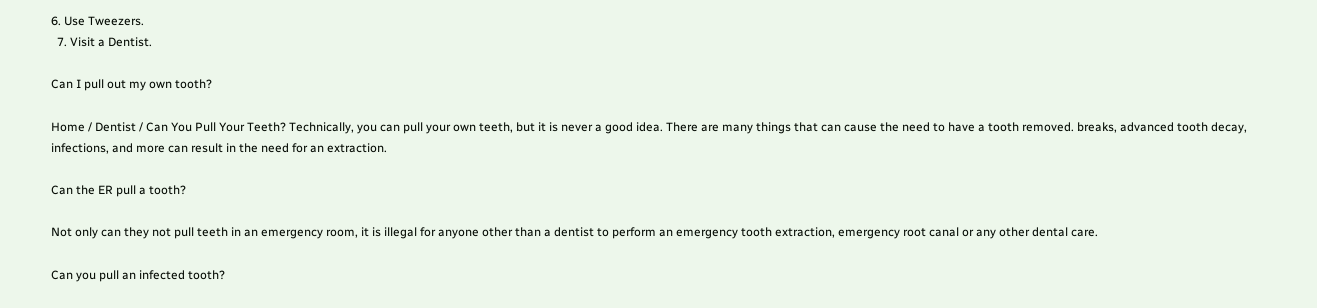6. Use Tweezers.
  7. Visit a Dentist.

Can I pull out my own tooth?

Home / Dentist / Can You Pull Your Teeth? Technically, you can pull your own teeth, but it is never a good idea. There are many things that can cause the need to have a tooth removed. breaks, advanced tooth decay, infections, and more can result in the need for an extraction.

Can the ER pull a tooth?

Not only can they not pull teeth in an emergency room, it is illegal for anyone other than a dentist to perform an emergency tooth extraction, emergency root canal or any other dental care.

Can you pull an infected tooth?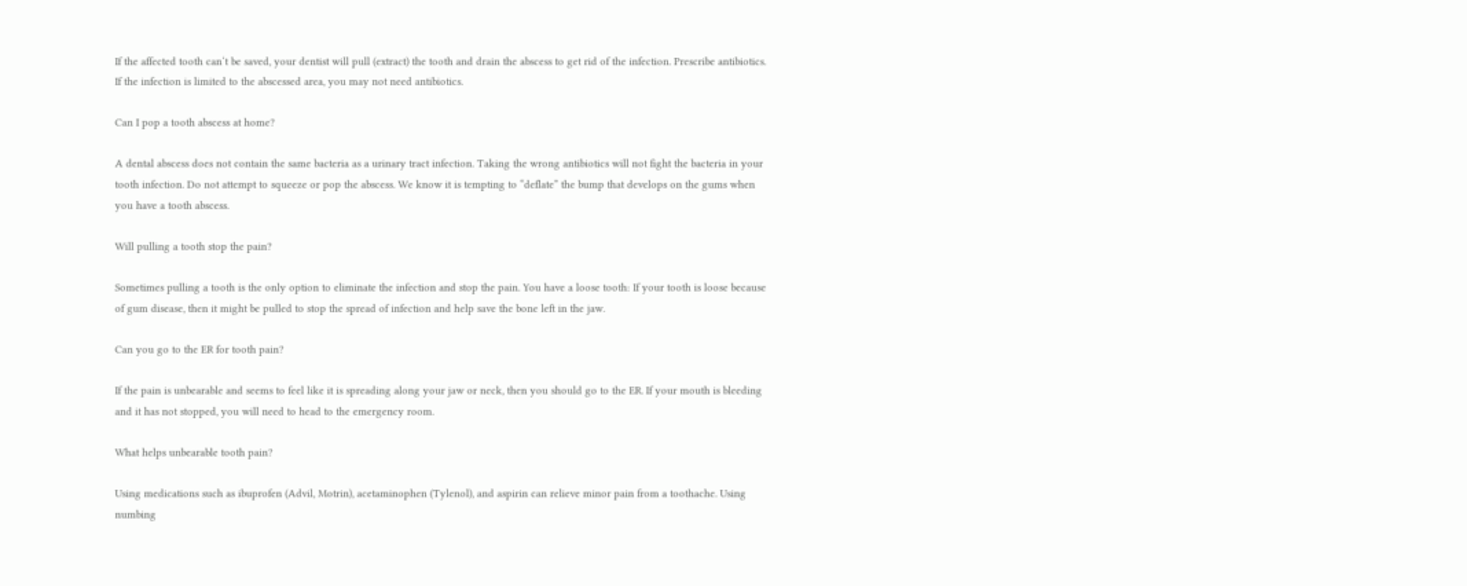If the affected tooth can‘t be saved, your dentist will pull (extract) the tooth and drain the abscess to get rid of the infection. Prescribe antibiotics. If the infection is limited to the abscessed area, you may not need antibiotics.

Can I pop a tooth abscess at home?

A dental abscess does not contain the same bacteria as a urinary tract infection. Taking the wrong antibiotics will not fight the bacteria in your tooth infection. Do not attempt to squeeze or pop the abscess. We know it is tempting to “deflate” the bump that develops on the gums when you have a tooth abscess.

Will pulling a tooth stop the pain?

Sometimes pulling a tooth is the only option to eliminate the infection and stop the pain. You have a loose tooth: If your tooth is loose because of gum disease, then it might be pulled to stop the spread of infection and help save the bone left in the jaw.

Can you go to the ER for tooth pain?

If the pain is unbearable and seems to feel like it is spreading along your jaw or neck, then you should go to the ER. If your mouth is bleeding and it has not stopped, you will need to head to the emergency room.

What helps unbearable tooth pain?

Using medications such as ibuprofen (Advil, Motrin), acetaminophen (Tylenol), and aspirin can relieve minor pain from a toothache. Using numbing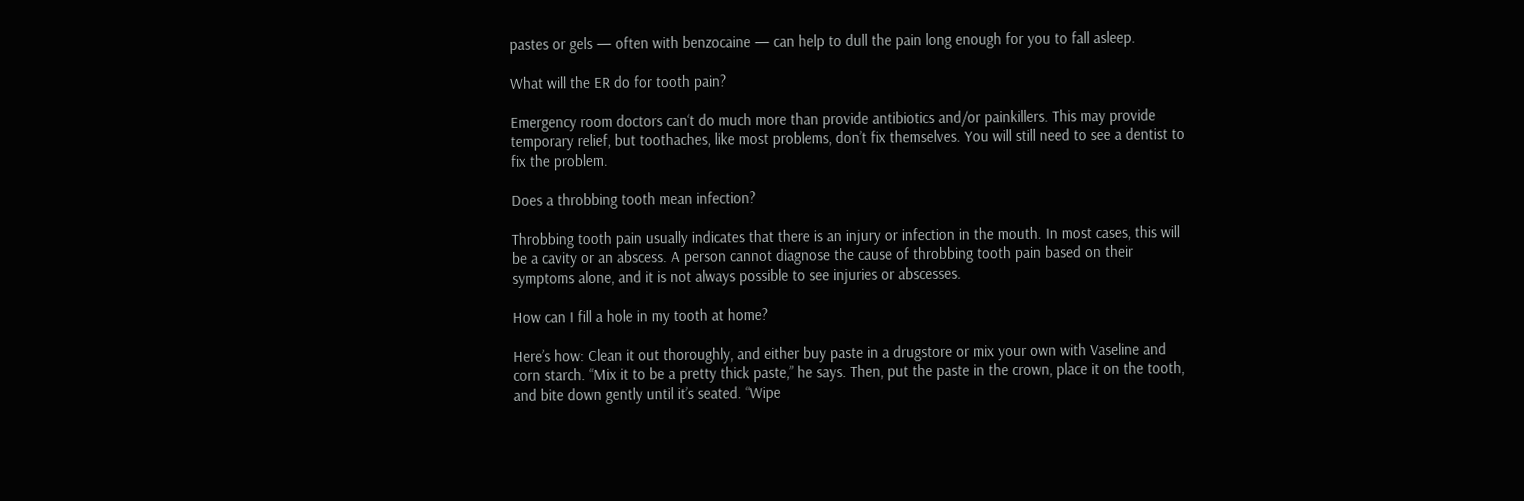pastes or gels — often with benzocaine — can help to dull the pain long enough for you to fall asleep.

What will the ER do for tooth pain?

Emergency room doctors can‘t do much more than provide antibiotics and/or painkillers. This may provide temporary relief, but toothaches, like most problems, don’t fix themselves. You will still need to see a dentist to fix the problem.

Does a throbbing tooth mean infection?

Throbbing tooth pain usually indicates that there is an injury or infection in the mouth. In most cases, this will be a cavity or an abscess. A person cannot diagnose the cause of throbbing tooth pain based on their symptoms alone, and it is not always possible to see injuries or abscesses.

How can I fill a hole in my tooth at home?

Here’s how: Clean it out thoroughly, and either buy paste in a drugstore or mix your own with Vaseline and corn starch. “Mix it to be a pretty thick paste,” he says. Then, put the paste in the crown, place it on the tooth, and bite down gently until it’s seated. “Wipe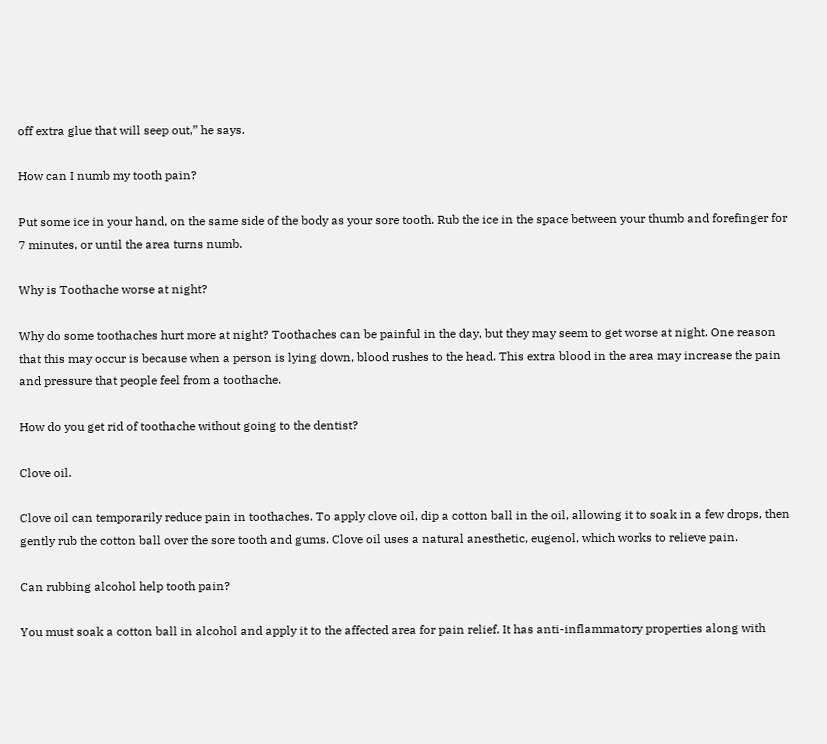off extra glue that will seep out,” he says.

How can I numb my tooth pain?

Put some ice in your hand, on the same side of the body as your sore tooth. Rub the ice in the space between your thumb and forefinger for 7 minutes, or until the area turns numb.

Why is Toothache worse at night?

Why do some toothaches hurt more at night? Toothaches can be painful in the day, but they may seem to get worse at night. One reason that this may occur is because when a person is lying down, blood rushes to the head. This extra blood in the area may increase the pain and pressure that people feel from a toothache.

How do you get rid of toothache without going to the dentist?

Clove oil.

Clove oil can temporarily reduce pain in toothaches. To apply clove oil, dip a cotton ball in the oil, allowing it to soak in a few drops, then gently rub the cotton ball over the sore tooth and gums. Clove oil uses a natural anesthetic, eugenol, which works to relieve pain.

Can rubbing alcohol help tooth pain?

You must soak a cotton ball in alcohol and apply it to the affected area for pain relief. It has anti-inflammatory properties along with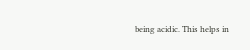being acidic. This helps in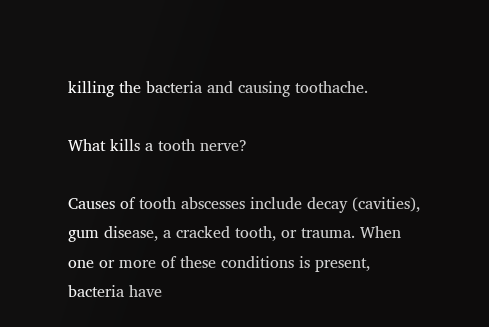killing the bacteria and causing toothache.

What kills a tooth nerve?

Causes of tooth abscesses include decay (cavities), gum disease, a cracked tooth, or trauma. When one or more of these conditions is present, bacteria have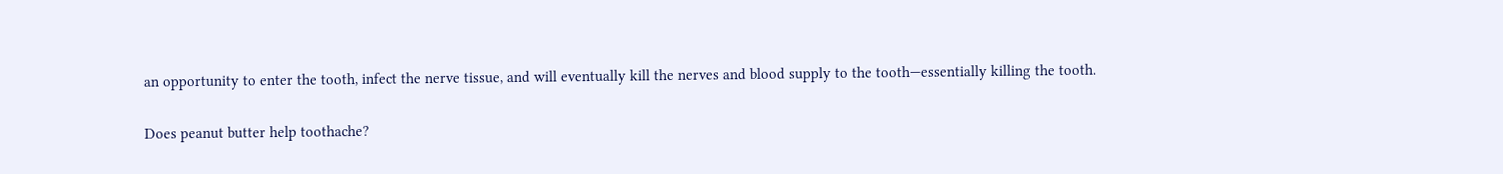an opportunity to enter the tooth, infect the nerve tissue, and will eventually kill the nerves and blood supply to the tooth—essentially killing the tooth.

Does peanut butter help toothache?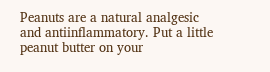Peanuts are a natural analgesic and antiinflammatory. Put a little peanut butter on your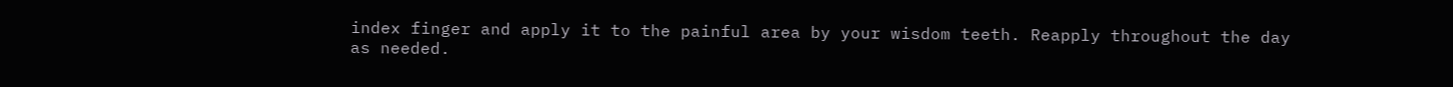index finger and apply it to the painful area by your wisdom teeth. Reapply throughout the day as needed.